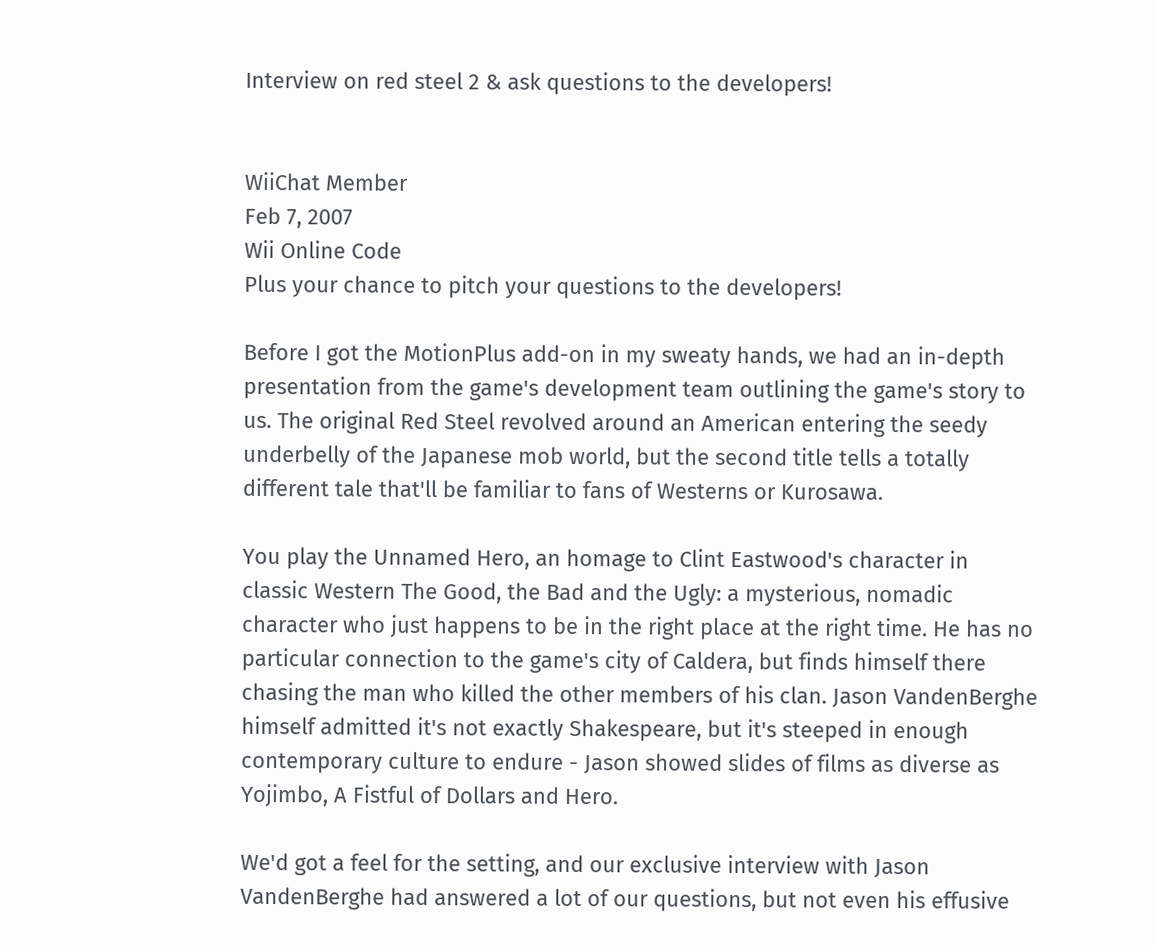Interview on red steel 2 & ask questions to the developers!


WiiChat Member
Feb 7, 2007
Wii Online Code
Plus your chance to pitch your questions to the developers!

Before I got the MotionPlus add-on in my sweaty hands, we had an in-depth presentation from the game's development team outlining the game's story to us. The original Red Steel revolved around an American entering the seedy underbelly of the Japanese mob world, but the second title tells a totally different tale that'll be familiar to fans of Westerns or Kurosawa.

You play the Unnamed Hero, an homage to Clint Eastwood's character in classic Western The Good, the Bad and the Ugly: a mysterious, nomadic character who just happens to be in the right place at the right time. He has no particular connection to the game's city of Caldera, but finds himself there chasing the man who killed the other members of his clan. Jason VandenBerghe himself admitted it's not exactly Shakespeare, but it's steeped in enough contemporary culture to endure - Jason showed slides of films as diverse as Yojimbo, A Fistful of Dollars and Hero.

We'd got a feel for the setting, and our exclusive interview with Jason VandenBerghe had answered a lot of our questions, but not even his effusive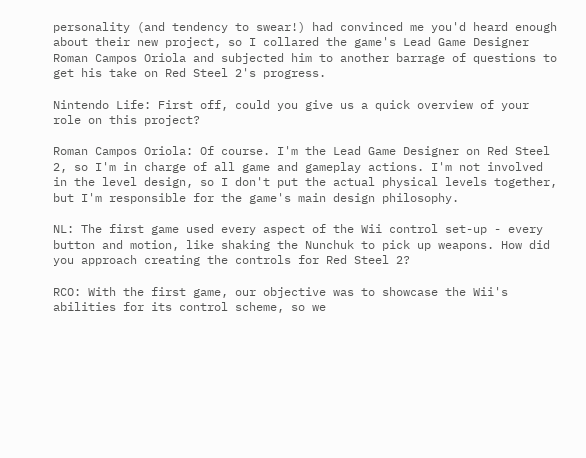personality (and tendency to swear!) had convinced me you'd heard enough about their new project, so I collared the game's Lead Game Designer Roman Campos Oriola and subjected him to another barrage of questions to get his take on Red Steel 2's progress.

Nintendo Life: First off, could you give us a quick overview of your role on this project?

Roman Campos Oriola: Of course. I'm the Lead Game Designer on Red Steel 2, so I'm in charge of all game and gameplay actions. I'm not involved in the level design, so I don't put the actual physical levels together, but I'm responsible for the game's main design philosophy.

NL: The first game used every aspect of the Wii control set-up - every button and motion, like shaking the Nunchuk to pick up weapons. How did you approach creating the controls for Red Steel 2?

RCO: With the first game, our objective was to showcase the Wii's abilities for its control scheme, so we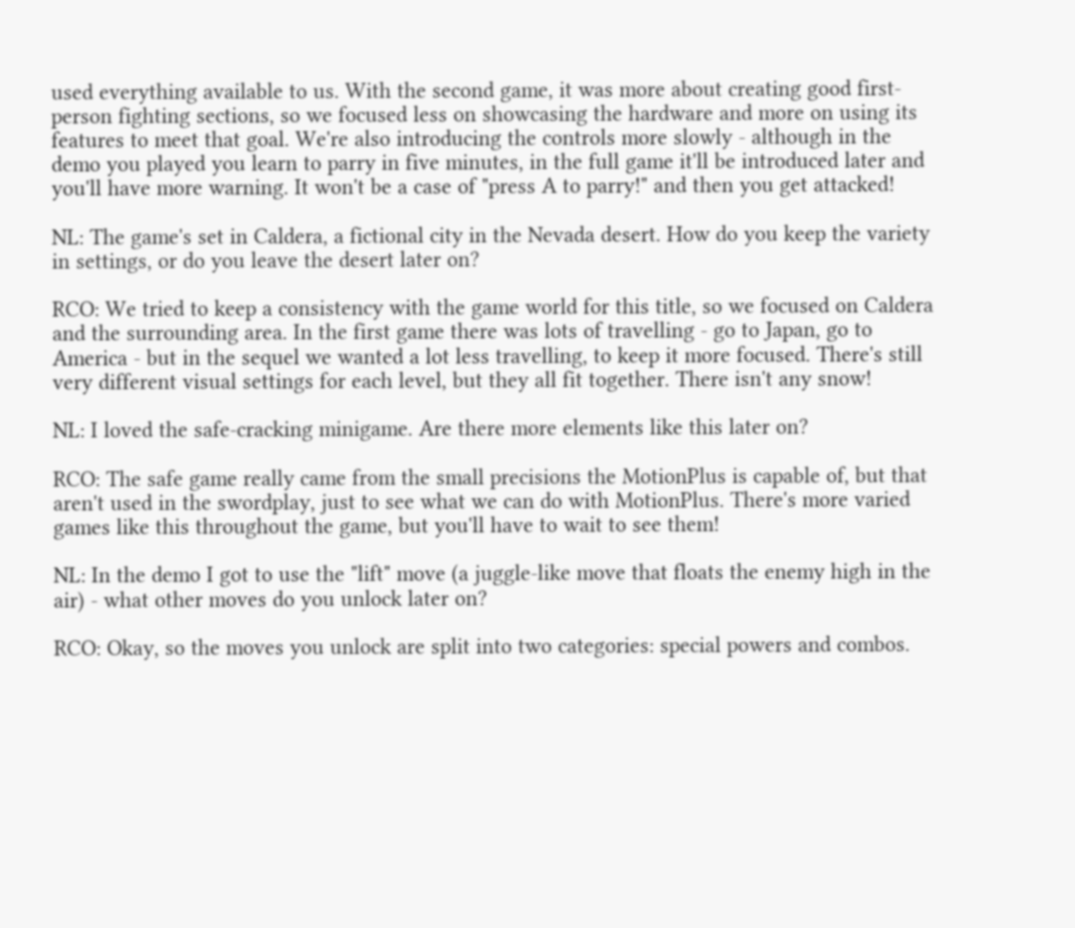used everything available to us. With the second game, it was more about creating good first-person fighting sections, so we focused less on showcasing the hardware and more on using its features to meet that goal. We're also introducing the controls more slowly - although in the demo you played you learn to parry in five minutes, in the full game it'll be introduced later and you'll have more warning. It won't be a case of "press A to parry!" and then you get attacked!

NL: The game's set in Caldera, a fictional city in the Nevada desert. How do you keep the variety in settings, or do you leave the desert later on?

RCO: We tried to keep a consistency with the game world for this title, so we focused on Caldera and the surrounding area. In the first game there was lots of travelling - go to Japan, go to America - but in the sequel we wanted a lot less travelling, to keep it more focused. There's still very different visual settings for each level, but they all fit together. There isn't any snow!

NL: I loved the safe-cracking minigame. Are there more elements like this later on?

RCO: The safe game really came from the small precisions the MotionPlus is capable of, but that aren't used in the swordplay, just to see what we can do with MotionPlus. There's more varied games like this throughout the game, but you'll have to wait to see them!

NL: In the demo I got to use the "lift" move (a juggle-like move that floats the enemy high in the air) - what other moves do you unlock later on?

RCO: Okay, so the moves you unlock are split into two categories: special powers and combos.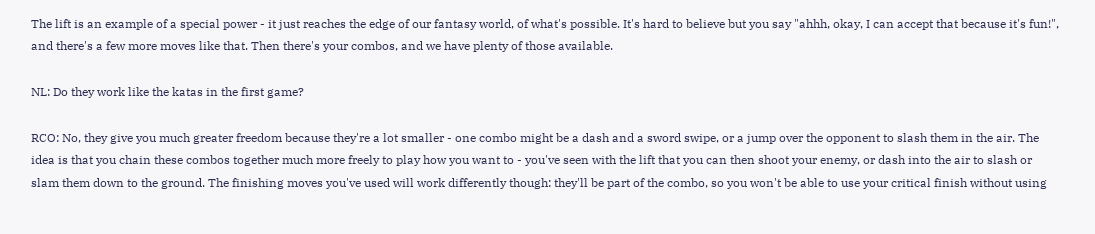The lift is an example of a special power - it just reaches the edge of our fantasy world, of what's possible. It's hard to believe but you say "ahhh, okay, I can accept that because it's fun!", and there's a few more moves like that. Then there's your combos, and we have plenty of those available.

NL: Do they work like the katas in the first game?

RCO: No, they give you much greater freedom because they're a lot smaller - one combo might be a dash and a sword swipe, or a jump over the opponent to slash them in the air. The idea is that you chain these combos together much more freely to play how you want to - you've seen with the lift that you can then shoot your enemy, or dash into the air to slash or slam them down to the ground. The finishing moves you've used will work differently though: they'll be part of the combo, so you won't be able to use your critical finish without using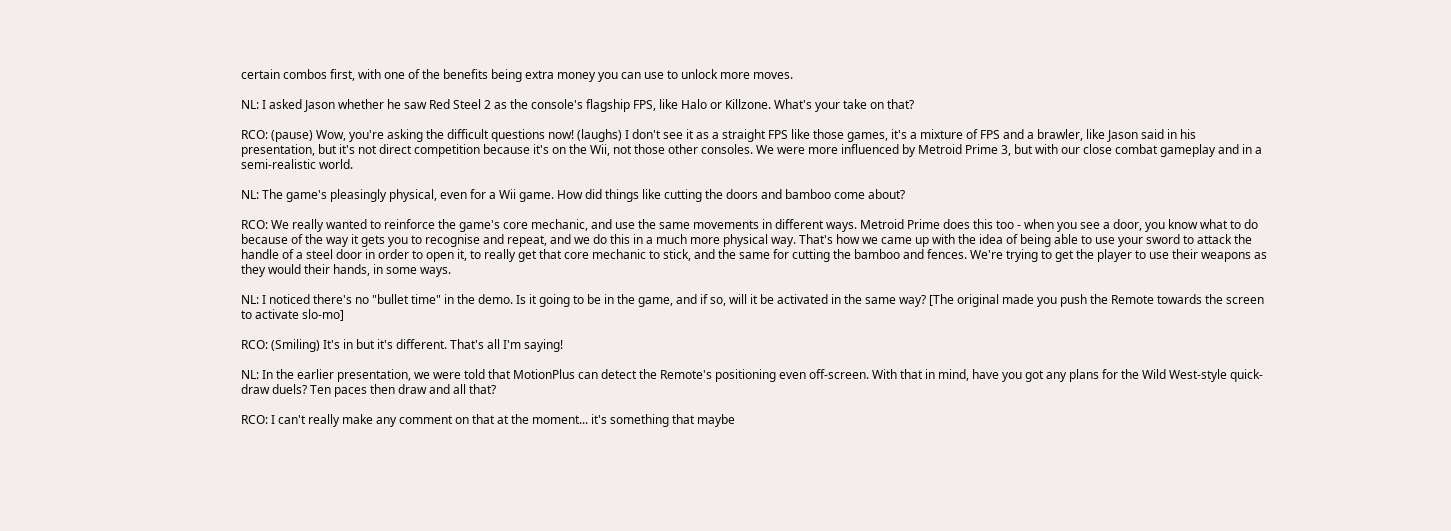certain combos first, with one of the benefits being extra money you can use to unlock more moves.

NL: I asked Jason whether he saw Red Steel 2 as the console's flagship FPS, like Halo or Killzone. What's your take on that?

RCO: (pause) Wow, you're asking the difficult questions now! (laughs) I don't see it as a straight FPS like those games, it's a mixture of FPS and a brawler, like Jason said in his presentation, but it's not direct competition because it's on the Wii, not those other consoles. We were more influenced by Metroid Prime 3, but with our close combat gameplay and in a semi-realistic world.

NL: The game's pleasingly physical, even for a Wii game. How did things like cutting the doors and bamboo come about?

RCO: We really wanted to reinforce the game's core mechanic, and use the same movements in different ways. Metroid Prime does this too - when you see a door, you know what to do because of the way it gets you to recognise and repeat, and we do this in a much more physical way. That's how we came up with the idea of being able to use your sword to attack the handle of a steel door in order to open it, to really get that core mechanic to stick, and the same for cutting the bamboo and fences. We're trying to get the player to use their weapons as they would their hands, in some ways.

NL: I noticed there's no "bullet time" in the demo. Is it going to be in the game, and if so, will it be activated in the same way? [The original made you push the Remote towards the screen to activate slo-mo]

RCO: (Smiling) It's in but it's different. That's all I'm saying!

NL: In the earlier presentation, we were told that MotionPlus can detect the Remote's positioning even off-screen. With that in mind, have you got any plans for the Wild West-style quick-draw duels? Ten paces then draw and all that?

RCO: I can't really make any comment on that at the moment... it's something that maybe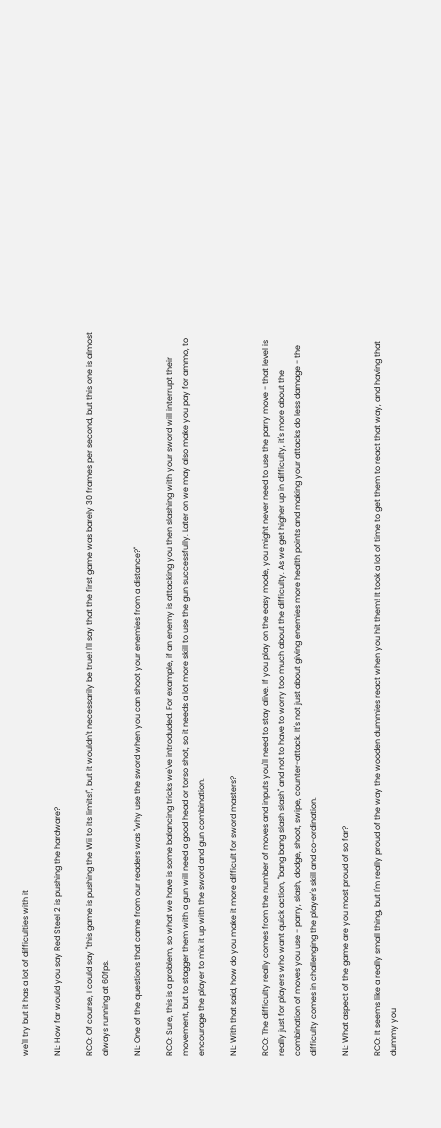we'll try but it has a lot of difficulties with it

NL: How far would you say Red Steel 2 is pushing the hardware?

RCO: Of course, I could say "this game is pushing the Wii to its limits!", but it wouldn't necessarily be true! I'll say that the first game was barely 30 frames per second, but this one is almost always running at 60fps.

NL: One of the questions that came from our readers was "why use the sword when you can shoot your enemies from a distance?"

RCO: Sure, this is a problem, so what we have is some balancing tricks we've introduded. For example, if an enemy is attacking you then slashing with your sword will interrupt their movement, but to stagger them with a gun will need a good head or torso shot, so it needs a lot more skill to use the gun successfully. Later on we may also make you pay for ammo, to encourage the player to mix it up with the sword and gun combination.

NL: With that said, how do you make it more difficult for sword masters?

RCO: The difficulty really comes from the number of moves and inputs you'll need to stay alive. If you play on the easy mode, you might never need to use the parry move - that level is really just for players who want quick action, "bang bang slash slash" and not to have to worry too much about the difficulty. As we get higher up in difficulty, it's more about the combination of moves you use - parry, slash, dodge, shoot, swipe, counter-attack. It's not just about giving enemies more health points and making your attacks do less damage - the difficulty comes in challenging the player's skill and co-ordination.

NL: What aspect of the game are you most proud of so far?

RCO: It seems like a really small thing, but I'm really proud of the way the wooden dummies react when you hit them! It took a lot of time to get them to react that way, and having that dummy you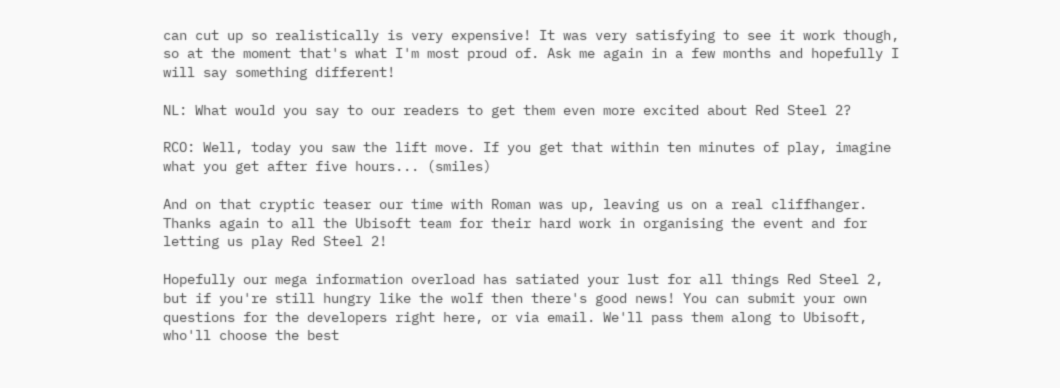can cut up so realistically is very expensive! It was very satisfying to see it work though, so at the moment that's what I'm most proud of. Ask me again in a few months and hopefully I will say something different!

NL: What would you say to our readers to get them even more excited about Red Steel 2?

RCO: Well, today you saw the lift move. If you get that within ten minutes of play, imagine what you get after five hours... (smiles)

And on that cryptic teaser our time with Roman was up, leaving us on a real cliffhanger. Thanks again to all the Ubisoft team for their hard work in organising the event and for letting us play Red Steel 2!

Hopefully our mega information overload has satiated your lust for all things Red Steel 2, but if you're still hungry like the wolf then there's good news! You can submit your own questions for the developers right here, or via email. We'll pass them along to Ubisoft, who'll choose the best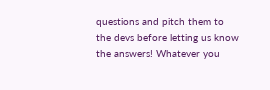questions and pitch them to the devs before letting us know the answers! Whatever you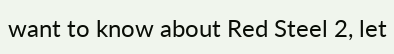want to know about Red Steel 2, let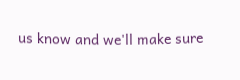us know and we'll make sure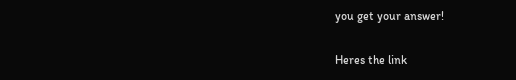you get your answer!

Heres the link